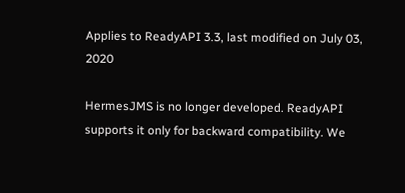Applies to ReadyAPI 3.3, last modified on July 03, 2020

HermesJMS is no longer developed. ReadyAPI supports it only for backward compatibility. We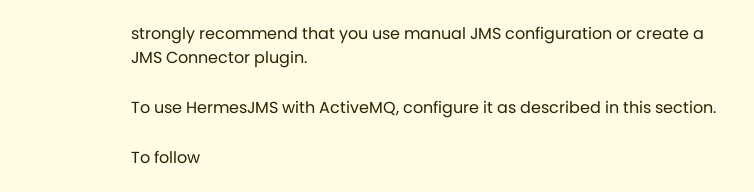strongly recommend that you use manual JMS configuration or create a JMS Connector plugin.

To use HermesJMS with ActiveMQ, configure it as described in this section.

To follow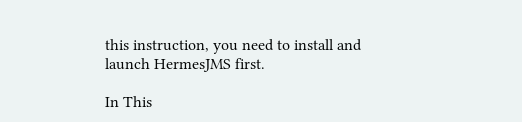this instruction, you need to install and launch HermesJMS first.

In This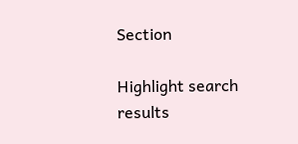Section

Highlight search results